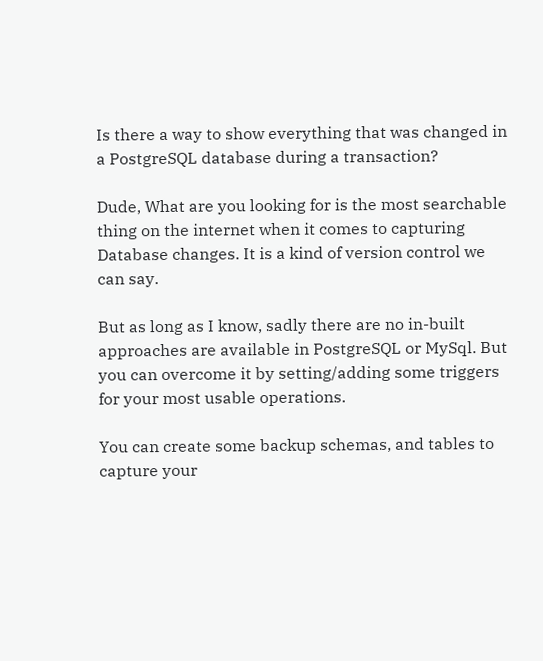Is there a way to show everything that was changed in a PostgreSQL database during a transaction?

Dude, What are you looking for is the most searchable thing on the internet when it comes to capturing Database changes. It is a kind of version control we can say.

But as long as I know, sadly there are no in-built approaches are available in PostgreSQL or MySql. But you can overcome it by setting/adding some triggers for your most usable operations.

You can create some backup schemas, and tables to capture your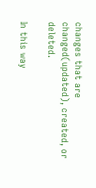changes that are changed(updated), created, or deleted.

In this way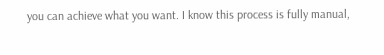you can achieve what you want. I know this process is fully manual,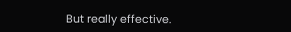But really effective.